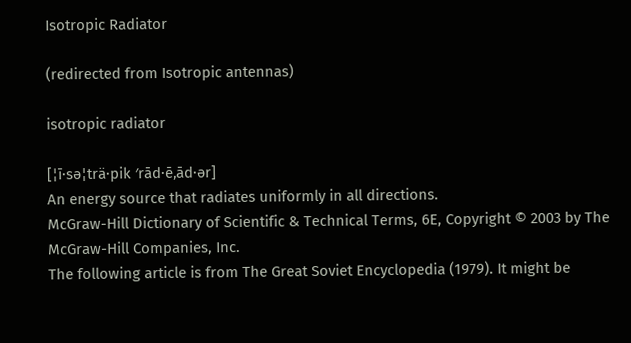Isotropic Radiator

(redirected from Isotropic antennas)

isotropic radiator

[¦ī·sə¦trä·pik ′rād·ē‚ād·ər]
An energy source that radiates uniformly in all directions.
McGraw-Hill Dictionary of Scientific & Technical Terms, 6E, Copyright © 2003 by The McGraw-Hill Companies, Inc.
The following article is from The Great Soviet Encyclopedia (1979). It might be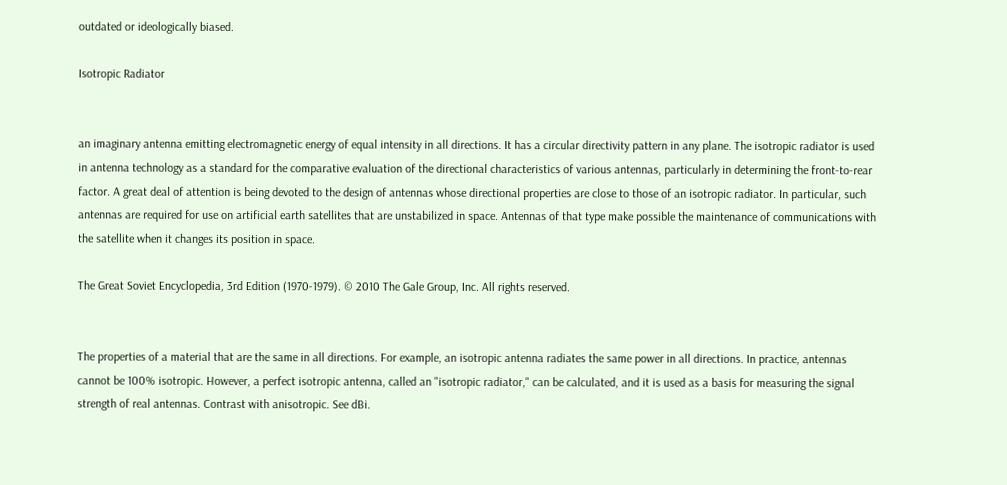outdated or ideologically biased.

Isotropic Radiator


an imaginary antenna emitting electromagnetic energy of equal intensity in all directions. It has a circular directivity pattern in any plane. The isotropic radiator is used in antenna technology as a standard for the comparative evaluation of the directional characteristics of various antennas, particularly in determining the front-to-rear factor. A great deal of attention is being devoted to the design of antennas whose directional properties are close to those of an isotropic radiator. In particular, such antennas are required for use on artificial earth satellites that are unstabilized in space. Antennas of that type make possible the maintenance of communications with the satellite when it changes its position in space.

The Great Soviet Encyclopedia, 3rd Edition (1970-1979). © 2010 The Gale Group, Inc. All rights reserved.


The properties of a material that are the same in all directions. For example, an isotropic antenna radiates the same power in all directions. In practice, antennas cannot be 100% isotropic. However, a perfect isotropic antenna, called an "isotropic radiator," can be calculated, and it is used as a basis for measuring the signal strength of real antennas. Contrast with anisotropic. See dBi.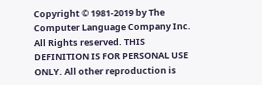Copyright © 1981-2019 by The Computer Language Company Inc. All Rights reserved. THIS DEFINITION IS FOR PERSONAL USE ONLY. All other reproduction is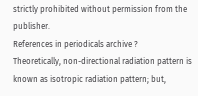strictly prohibited without permission from the publisher.
References in periodicals archive ?
Theoretically, non-directional radiation pattern is known as isotropic radiation pattern; but,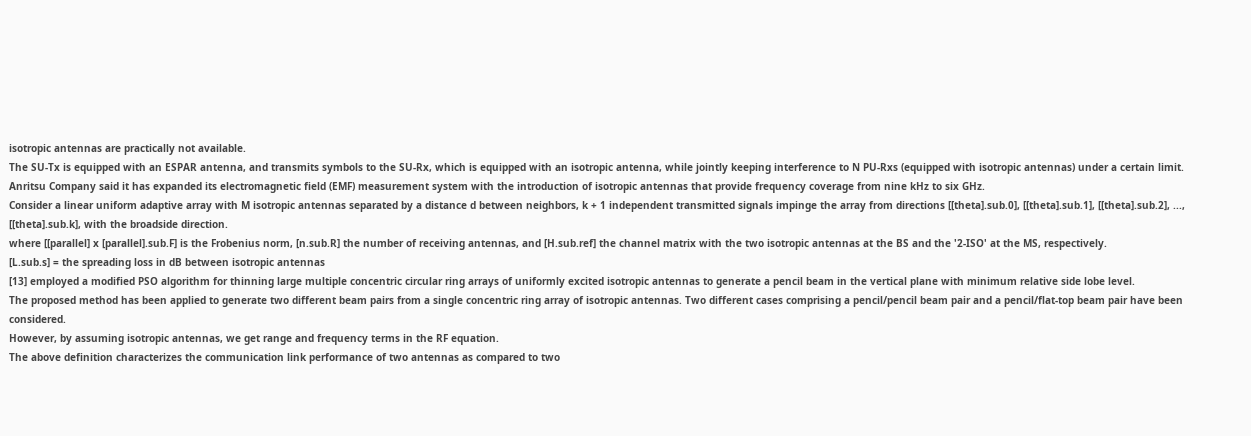isotropic antennas are practically not available.
The SU-Tx is equipped with an ESPAR antenna, and transmits symbols to the SU-Rx, which is equipped with an isotropic antenna, while jointly keeping interference to N PU-Rxs (equipped with isotropic antennas) under a certain limit.
Anritsu Company said it has expanded its electromagnetic field (EMF) measurement system with the introduction of isotropic antennas that provide frequency coverage from nine kHz to six GHz.
Consider a linear uniform adaptive array with M isotropic antennas separated by a distance d between neighbors, k + 1 independent transmitted signals impinge the array from directions [[theta].sub.0], [[theta].sub.1], [[theta].sub.2], ..., [[theta].sub.k], with the broadside direction.
where [[parallel] x [parallel].sub.F] is the Frobenius norm, [n.sub.R] the number of receiving antennas, and [H.sub.ref] the channel matrix with the two isotropic antennas at the BS and the '2-ISO' at the MS, respectively.
[L.sub.s] = the spreading loss in dB between isotropic antennas
[13] employed a modified PSO algorithm for thinning large multiple concentric circular ring arrays of uniformly excited isotropic antennas to generate a pencil beam in the vertical plane with minimum relative side lobe level.
The proposed method has been applied to generate two different beam pairs from a single concentric ring array of isotropic antennas. Two different cases comprising a pencil/pencil beam pair and a pencil/flat-top beam pair have been considered.
However, by assuming isotropic antennas, we get range and frequency terms in the RF equation.
The above definition characterizes the communication link performance of two antennas as compared to two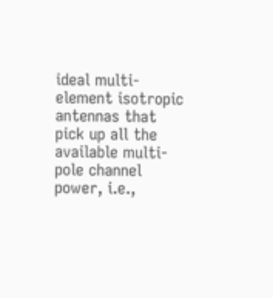ideal multi-element isotropic antennas that pick up all the available multi-pole channel power, i.e.,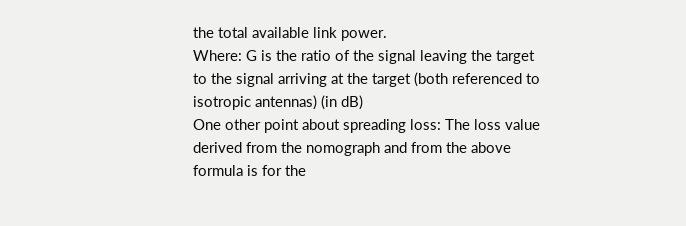the total available link power.
Where: G is the ratio of the signal leaving the target to the signal arriving at the target (both referenced to isotropic antennas) (in dB)
One other point about spreading loss: The loss value derived from the nomograph and from the above formula is for the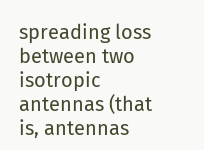spreading loss between two isotropic antennas (that is, antennas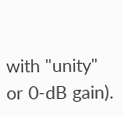with "unity" or 0-dB gain).